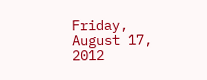Friday, August 17, 2012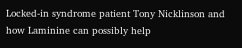Locked-in syndrome patient Tony Nicklinson and how Laminine can possibly help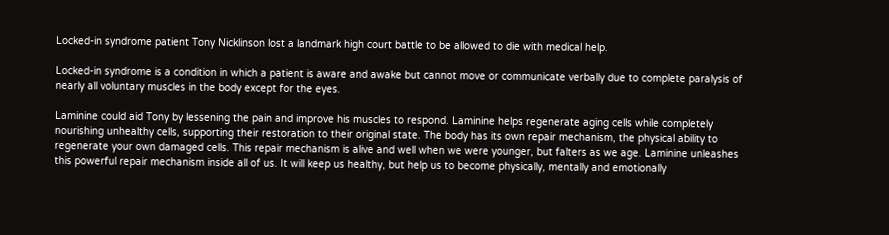Locked-in syndrome patient Tony Nicklinson lost a landmark high court battle to be allowed to die with medical help.

Locked-in syndrome is a condition in which a patient is aware and awake but cannot move or communicate verbally due to complete paralysis of nearly all voluntary muscles in the body except for the eyes.

Laminine could aid Tony by lessening the pain and improve his muscles to respond. Laminine helps regenerate aging cells while completely nourishing unhealthy cells, supporting their restoration to their original state. The body has its own repair mechanism, the physical ability to regenerate your own damaged cells. This repair mechanism is alive and well when we were younger, but falters as we age. Laminine unleashes this powerful repair mechanism inside all of us. It will keep us healthy, but help us to become physically, mentally and emotionally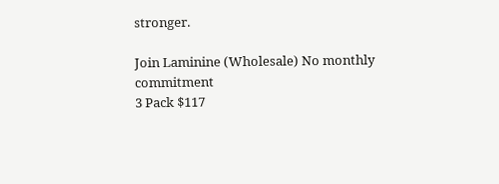stronger.

Join Laminine (Wholesale) No monthly commitment
3 Pack $117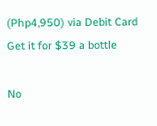(Php4,950) via Debit Card
Get it for $39 a bottle

No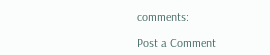comments:

Post a Comment